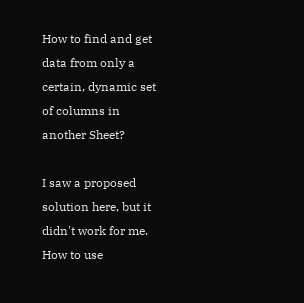How to find and get data from only a certain, dynamic set of columns in another Sheet?

I saw a proposed solution here, but it didn't work for me.
How to use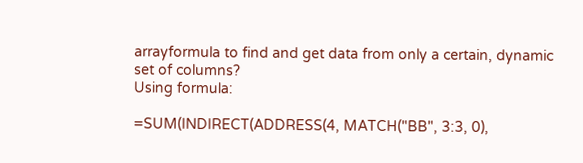arrayformula to find and get data from only a certain, dynamic set of columns?
Using formula:

=SUM(INDIRECT(ADDRESS(4, MATCH("BB", 3:3, 0),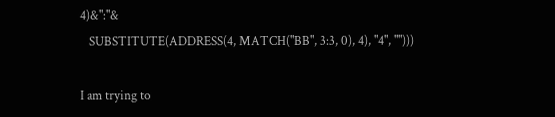4)&":"&
   SUBSTITUTE(ADDRESS(4, MATCH("BB", 3:3, 0), 4), "4", "")))

I am trying to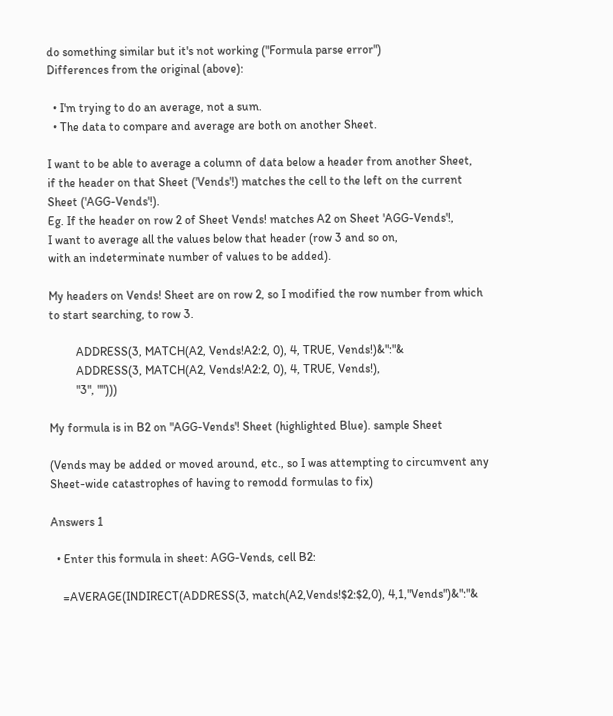do something similar but it's not working ("Formula parse error")
Differences from the original (above):

  • I'm trying to do an average, not a sum.
  • The data to compare and average are both on another Sheet.

I want to be able to average a column of data below a header from another Sheet,
if the header on that Sheet ('Vends'!) matches the cell to the left on the current Sheet ('AGG-Vends'!).
Eg. If the header on row 2 of Sheet Vends! matches A2 on Sheet 'AGG-Vends'!,
I want to average all the values below that header (row 3 and so on,
with an indeterminate number of values to be added).

My headers on Vends! Sheet are on row 2, so I modified the row number from which to start searching, to row 3.

         ADDRESS(3, MATCH(A2, Vends!A2:2, 0), 4, TRUE, Vends!)&":"&
         ADDRESS(3, MATCH(A2, Vends!A2:2, 0), 4, TRUE, Vends!),
         "3", "")))

My formula is in B2 on "AGG-Vends'! Sheet (highlighted Blue). sample Sheet

(Vends may be added or moved around, etc., so I was attempting to circumvent any Sheet-wide catastrophes of having to remodd formulas to fix)

Answers 1

  • Enter this formula in sheet: AGG-Vends, cell B2:

    =AVERAGE(INDIRECT(ADDRESS(3, match(A2,Vends!$2:$2,0), 4,1,"Vends")&":"&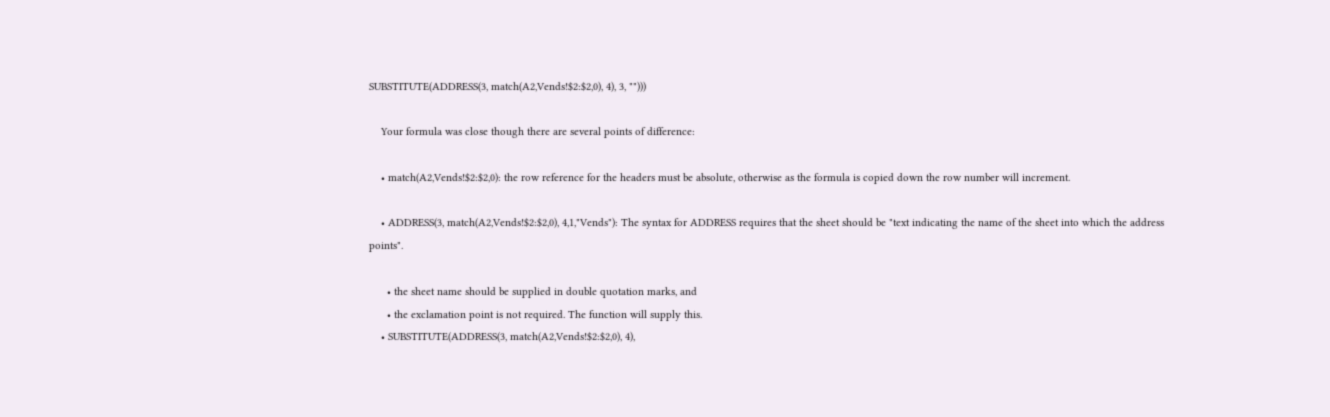SUBSTITUTE(ADDRESS(3, match(A2,Vends!$2:$2,0), 4), 3, "")))

    Your formula was close though there are several points of difference:

    • match(A2,Vends!$2:$2,0): the row reference for the headers must be absolute, otherwise as the formula is copied down the row number will increment.

    • ADDRESS(3, match(A2,Vends!$2:$2,0), 4,1,"Vends"): The syntax for ADDRESS requires that the sheet should be "text indicating the name of the sheet into which the address points".

      • the sheet name should be supplied in double quotation marks, and
      • the exclamation point is not required. The function will supply this.
    • SUBSTITUTE(ADDRESS(3, match(A2,Vends!$2:$2,0), 4),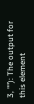3, ""): The output for this element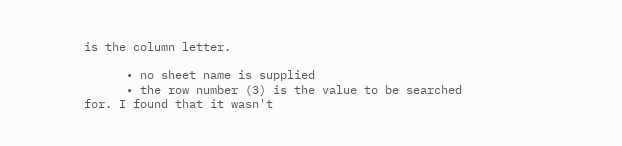is the column letter.

      • no sheet name is supplied
      • the row number (3) is the value to be searched for. I found that it wasn't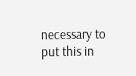necessary to put this in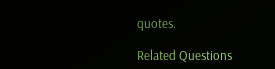quotes.

Related Questions